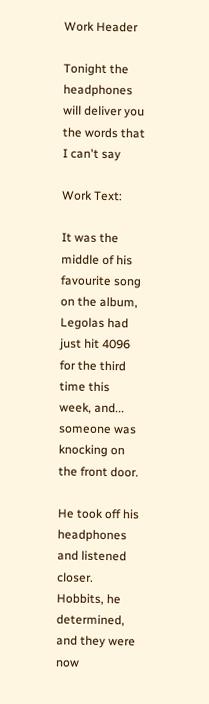Work Header

Tonight the headphones will deliver you the words that I can't say

Work Text:

It was the middle of his favourite song on the album, Legolas had just hit 4096 for the third time this week, and... someone was knocking on the front door.

He took off his headphones and listened closer. Hobbits, he determined, and they were now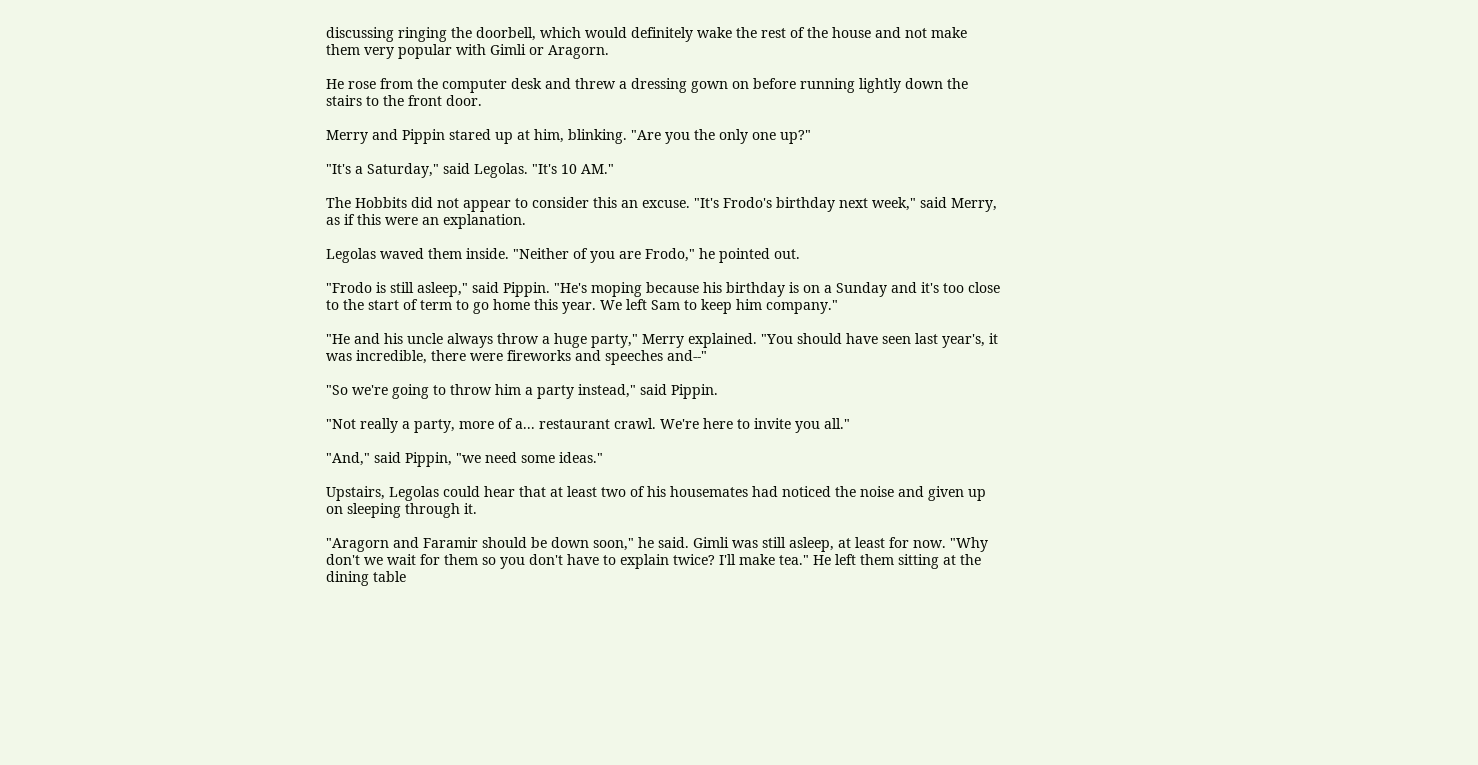discussing ringing the doorbell, which would definitely wake the rest of the house and not make them very popular with Gimli or Aragorn.

He rose from the computer desk and threw a dressing gown on before running lightly down the stairs to the front door.

Merry and Pippin stared up at him, blinking. "Are you the only one up?"

"It's a Saturday," said Legolas. "It's 10 AM."

The Hobbits did not appear to consider this an excuse. "It's Frodo's birthday next week," said Merry, as if this were an explanation.

Legolas waved them inside. "Neither of you are Frodo," he pointed out.

"Frodo is still asleep," said Pippin. "He's moping because his birthday is on a Sunday and it's too close to the start of term to go home this year. We left Sam to keep him company."

"He and his uncle always throw a huge party," Merry explained. "You should have seen last year's, it was incredible, there were fireworks and speeches and--"

"So we're going to throw him a party instead," said Pippin.

"Not really a party, more of a... restaurant crawl. We're here to invite you all."

"And," said Pippin, "we need some ideas."

Upstairs, Legolas could hear that at least two of his housemates had noticed the noise and given up on sleeping through it.

"Aragorn and Faramir should be down soon," he said. Gimli was still asleep, at least for now. "Why don't we wait for them so you don't have to explain twice? I'll make tea." He left them sitting at the dining table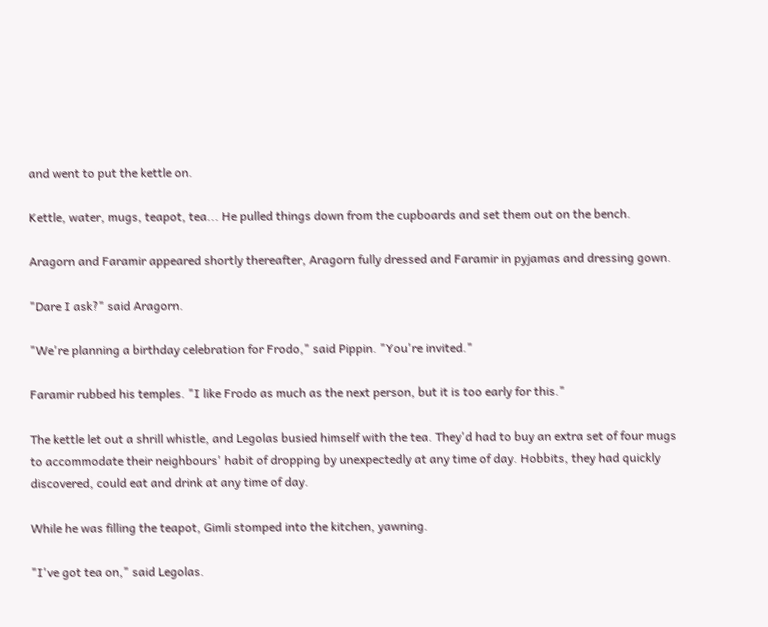and went to put the kettle on.

Kettle, water, mugs, teapot, tea... He pulled things down from the cupboards and set them out on the bench.

Aragorn and Faramir appeared shortly thereafter, Aragorn fully dressed and Faramir in pyjamas and dressing gown.

"Dare I ask?" said Aragorn.

"We're planning a birthday celebration for Frodo," said Pippin. "You're invited."

Faramir rubbed his temples. "I like Frodo as much as the next person, but it is too early for this."

The kettle let out a shrill whistle, and Legolas busied himself with the tea. They'd had to buy an extra set of four mugs to accommodate their neighbours' habit of dropping by unexpectedly at any time of day. Hobbits, they had quickly discovered, could eat and drink at any time of day.

While he was filling the teapot, Gimli stomped into the kitchen, yawning.

"I've got tea on," said Legolas.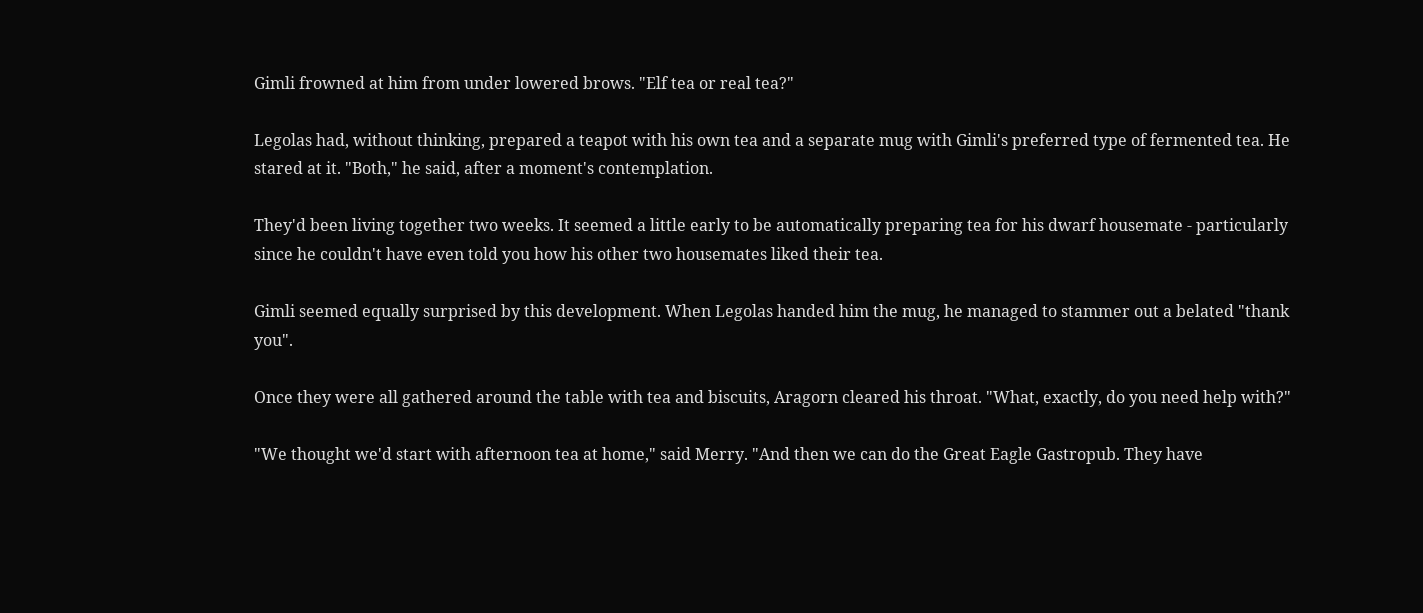Gimli frowned at him from under lowered brows. "Elf tea or real tea?"

Legolas had, without thinking, prepared a teapot with his own tea and a separate mug with Gimli's preferred type of fermented tea. He stared at it. "Both," he said, after a moment's contemplation.

They'd been living together two weeks. It seemed a little early to be automatically preparing tea for his dwarf housemate - particularly since he couldn't have even told you how his other two housemates liked their tea.

Gimli seemed equally surprised by this development. When Legolas handed him the mug, he managed to stammer out a belated "thank you".

Once they were all gathered around the table with tea and biscuits, Aragorn cleared his throat. "What, exactly, do you need help with?"

"We thought we'd start with afternoon tea at home," said Merry. "And then we can do the Great Eagle Gastropub. They have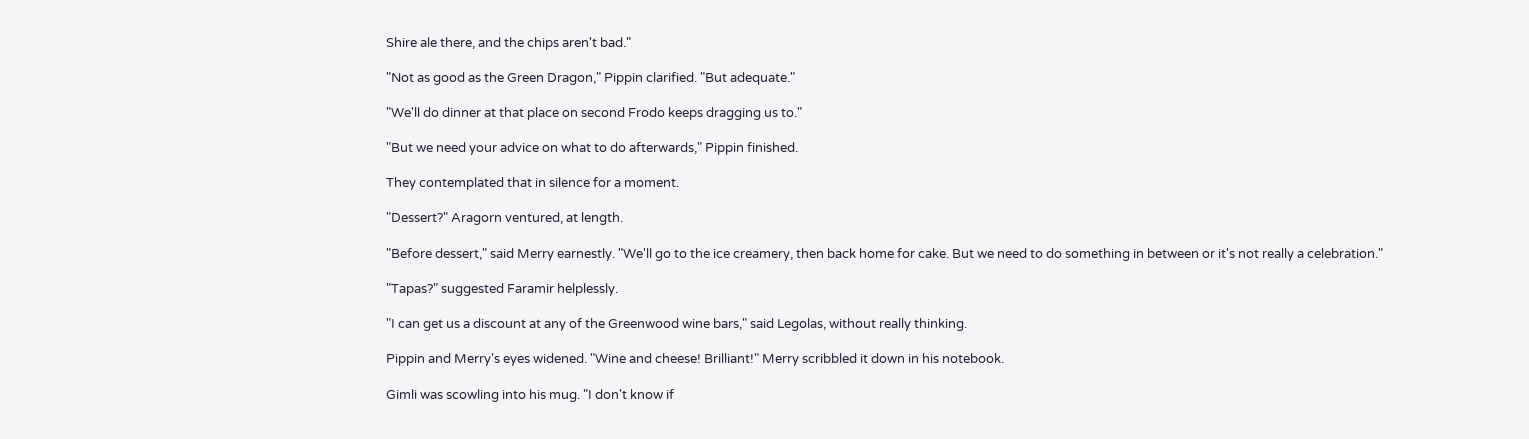Shire ale there, and the chips aren't bad."

"Not as good as the Green Dragon," Pippin clarified. "But adequate."

"We'll do dinner at that place on second Frodo keeps dragging us to."

"But we need your advice on what to do afterwards," Pippin finished.

They contemplated that in silence for a moment.

"Dessert?" Aragorn ventured, at length.

"Before dessert," said Merry earnestly. "We'll go to the ice creamery, then back home for cake. But we need to do something in between or it's not really a celebration."

"Tapas?" suggested Faramir helplessly.

"I can get us a discount at any of the Greenwood wine bars," said Legolas, without really thinking.

Pippin and Merry's eyes widened. "Wine and cheese! Brilliant!" Merry scribbled it down in his notebook.

Gimli was scowling into his mug. "I don't know if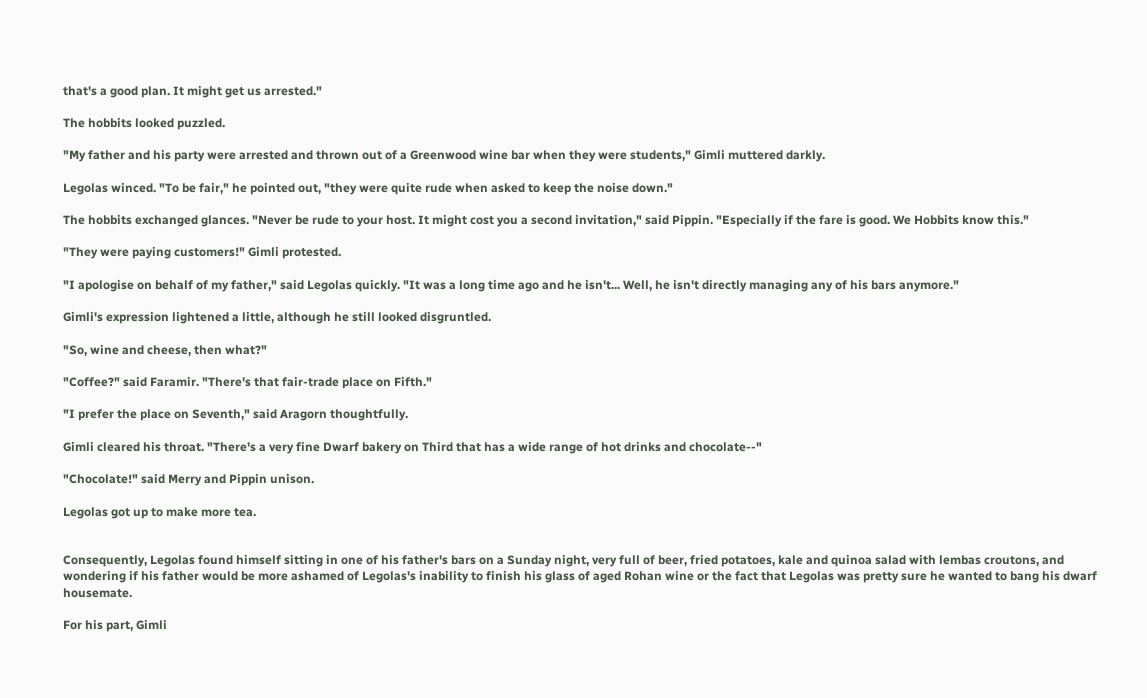that's a good plan. It might get us arrested."

The hobbits looked puzzled.

"My father and his party were arrested and thrown out of a Greenwood wine bar when they were students," Gimli muttered darkly.

Legolas winced. "To be fair," he pointed out, "they were quite rude when asked to keep the noise down."

The hobbits exchanged glances. "Never be rude to your host. It might cost you a second invitation," said Pippin. "Especially if the fare is good. We Hobbits know this."

"They were paying customers!" Gimli protested.

"I apologise on behalf of my father," said Legolas quickly. "It was a long time ago and he isn't... Well, he isn't directly managing any of his bars anymore."

Gimli's expression lightened a little, although he still looked disgruntled.

"So, wine and cheese, then what?"

"Coffee?" said Faramir. "There's that fair-trade place on Fifth."

"I prefer the place on Seventh," said Aragorn thoughtfully.

Gimli cleared his throat. "There's a very fine Dwarf bakery on Third that has a wide range of hot drinks and chocolate--"

"Chocolate!" said Merry and Pippin unison.

Legolas got up to make more tea.


Consequently, Legolas found himself sitting in one of his father's bars on a Sunday night, very full of beer, fried potatoes, kale and quinoa salad with lembas croutons, and wondering if his father would be more ashamed of Legolas's inability to finish his glass of aged Rohan wine or the fact that Legolas was pretty sure he wanted to bang his dwarf housemate.

For his part, Gimli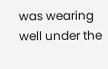was wearing well under the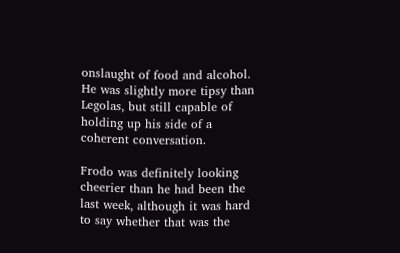onslaught of food and alcohol. He was slightly more tipsy than Legolas, but still capable of holding up his side of a coherent conversation.

Frodo was definitely looking cheerier than he had been the last week, although it was hard to say whether that was the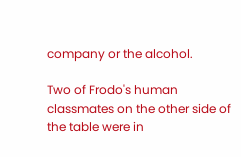company or the alcohol.

Two of Frodo's human classmates on the other side of the table were in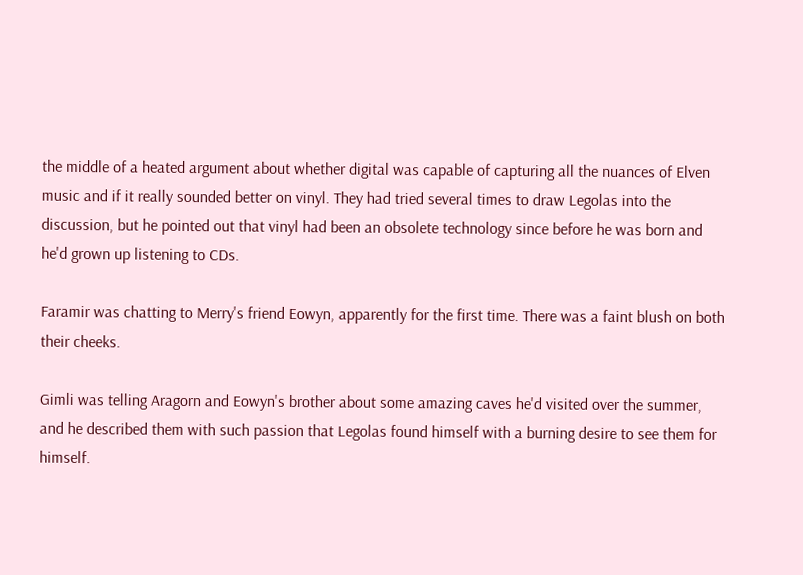the middle of a heated argument about whether digital was capable of capturing all the nuances of Elven music and if it really sounded better on vinyl. They had tried several times to draw Legolas into the discussion, but he pointed out that vinyl had been an obsolete technology since before he was born and he'd grown up listening to CDs.

Faramir was chatting to Merry's friend Eowyn, apparently for the first time. There was a faint blush on both their cheeks.

Gimli was telling Aragorn and Eowyn's brother about some amazing caves he'd visited over the summer, and he described them with such passion that Legolas found himself with a burning desire to see them for himself.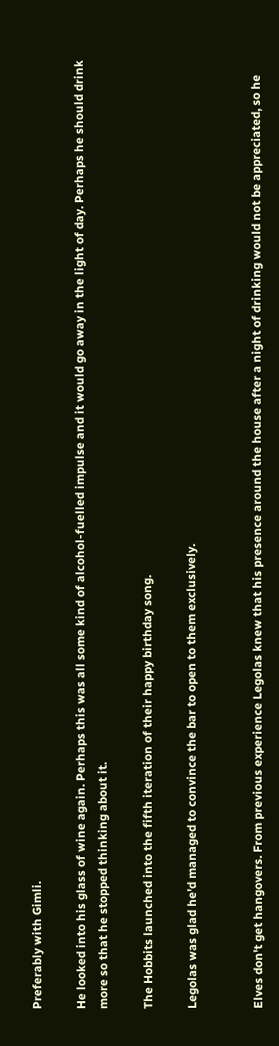Preferably with Gimli.

He looked into his glass of wine again. Perhaps this was all some kind of alcohol-fuelled impulse and it would go away in the light of day. Perhaps he should drink more so that he stopped thinking about it.

The Hobbits launched into the fifth iteration of their happy birthday song.

Legolas was glad he'd managed to convince the bar to open to them exclusively.


Elves don't get hangovers. From previous experience Legolas knew that his presence around the house after a night of drinking would not be appreciated, so he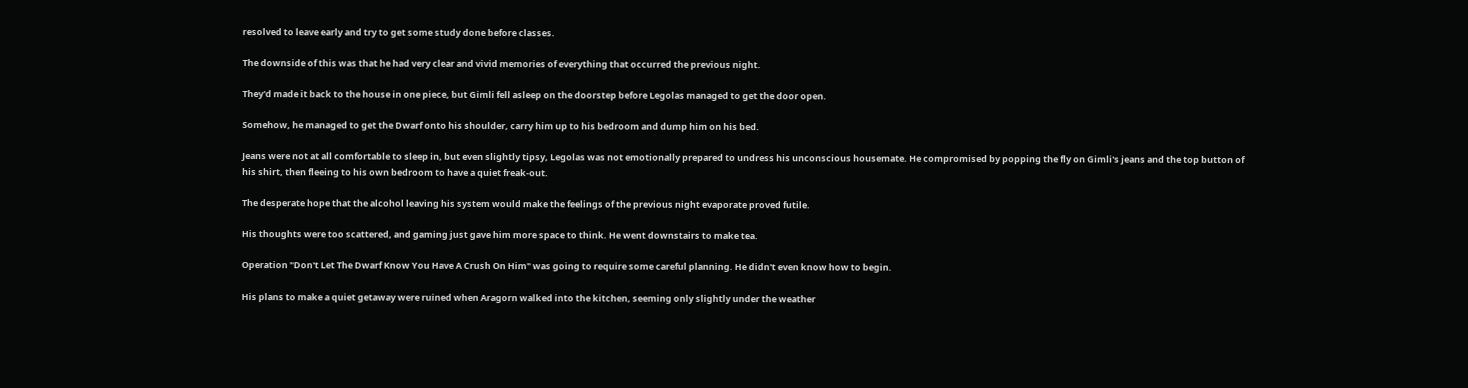resolved to leave early and try to get some study done before classes.

The downside of this was that he had very clear and vivid memories of everything that occurred the previous night.

They'd made it back to the house in one piece, but Gimli fell asleep on the doorstep before Legolas managed to get the door open.

Somehow, he managed to get the Dwarf onto his shoulder, carry him up to his bedroom and dump him on his bed.

Jeans were not at all comfortable to sleep in, but even slightly tipsy, Legolas was not emotionally prepared to undress his unconscious housemate. He compromised by popping the fly on Gimli's jeans and the top button of his shirt, then fleeing to his own bedroom to have a quiet freak-out.

The desperate hope that the alcohol leaving his system would make the feelings of the previous night evaporate proved futile.

His thoughts were too scattered, and gaming just gave him more space to think. He went downstairs to make tea.

Operation "Don't Let The Dwarf Know You Have A Crush On Him" was going to require some careful planning. He didn't even know how to begin.

His plans to make a quiet getaway were ruined when Aragorn walked into the kitchen, seeming only slightly under the weather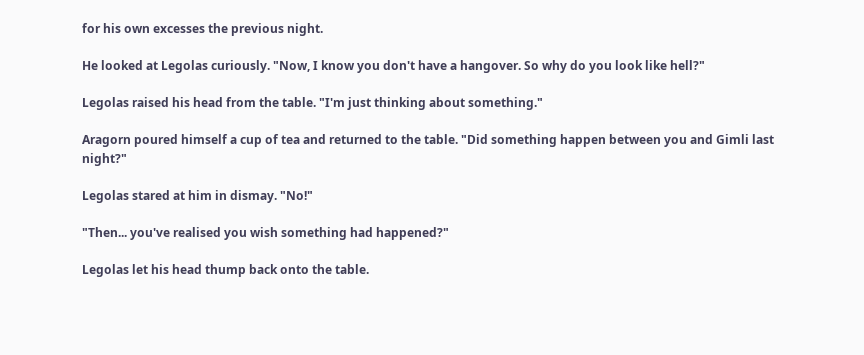for his own excesses the previous night.

He looked at Legolas curiously. "Now, I know you don't have a hangover. So why do you look like hell?"

Legolas raised his head from the table. "I'm just thinking about something."

Aragorn poured himself a cup of tea and returned to the table. "Did something happen between you and Gimli last night?"

Legolas stared at him in dismay. "No!"

"Then... you've realised you wish something had happened?"

Legolas let his head thump back onto the table.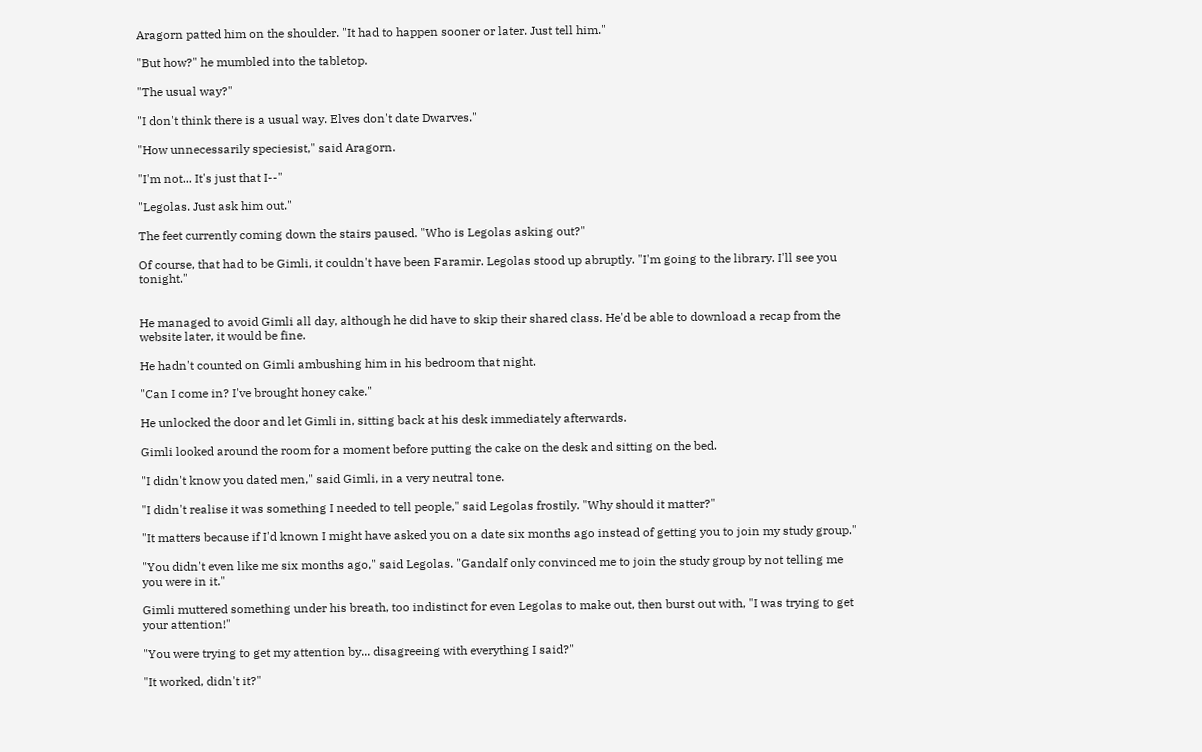Aragorn patted him on the shoulder. "It had to happen sooner or later. Just tell him."

"But how?" he mumbled into the tabletop.

"The usual way?"

"I don't think there is a usual way. Elves don't date Dwarves."

"How unnecessarily speciesist," said Aragorn.

"I'm not... It's just that I--"

"Legolas. Just ask him out."

The feet currently coming down the stairs paused. "Who is Legolas asking out?"

Of course, that had to be Gimli, it couldn't have been Faramir. Legolas stood up abruptly. "I'm going to the library. I'll see you tonight."


He managed to avoid Gimli all day, although he did have to skip their shared class. He'd be able to download a recap from the website later, it would be fine.

He hadn't counted on Gimli ambushing him in his bedroom that night.

"Can I come in? I've brought honey cake."

He unlocked the door and let Gimli in, sitting back at his desk immediately afterwards.

Gimli looked around the room for a moment before putting the cake on the desk and sitting on the bed.

"I didn't know you dated men," said Gimli, in a very neutral tone.

"I didn't realise it was something I needed to tell people," said Legolas frostily. "Why should it matter?"

"It matters because if I'd known I might have asked you on a date six months ago instead of getting you to join my study group."

"You didn't even like me six months ago," said Legolas. "Gandalf only convinced me to join the study group by not telling me you were in it."

Gimli muttered something under his breath, too indistinct for even Legolas to make out, then burst out with, "I was trying to get your attention!"

"You were trying to get my attention by... disagreeing with everything I said?"

"It worked, didn't it?"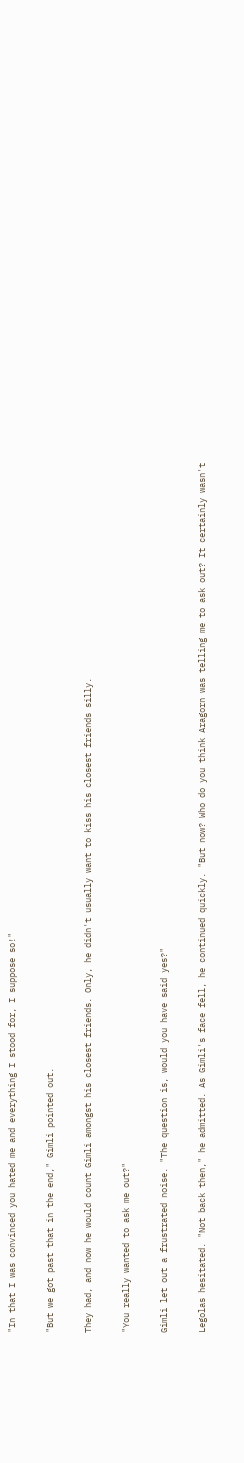"In that I was convinced you hated me and everything I stood for, I suppose so!"

"But we got past that in the end," Gimli pointed out.

They had, and now he would count Gimli amongst his closest friends. Only, he didn't usually want to kiss his closest friends silly.

"You really wanted to ask me out?"

Gimli let out a frustrated noise. "The question is, would you have said yes?"

Legolas hesitated. "Not back then," he admitted. As Gimli's face fell, he continued quickly. "But now? Who do you think Aragorn was telling me to ask out? It certainly wasn't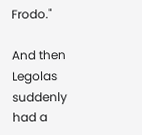Frodo."

And then Legolas suddenly had a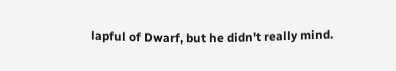lapful of Dwarf, but he didn't really mind.